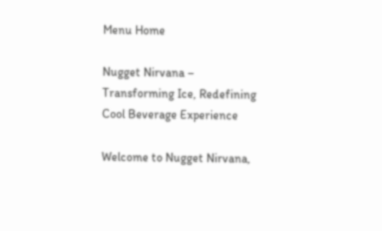Menu Home

Nugget Nirvana – Transforming Ice, Redefining Cool Beverage Experience

Welcome to Nugget Nirvana,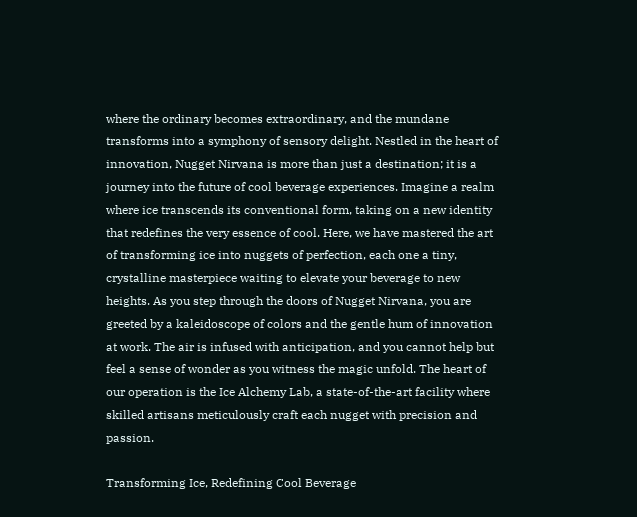where the ordinary becomes extraordinary, and the mundane transforms into a symphony of sensory delight. Nestled in the heart of innovation, Nugget Nirvana is more than just a destination; it is a journey into the future of cool beverage experiences. Imagine a realm where ice transcends its conventional form, taking on a new identity that redefines the very essence of cool. Here, we have mastered the art of transforming ice into nuggets of perfection, each one a tiny, crystalline masterpiece waiting to elevate your beverage to new heights. As you step through the doors of Nugget Nirvana, you are greeted by a kaleidoscope of colors and the gentle hum of innovation at work. The air is infused with anticipation, and you cannot help but feel a sense of wonder as you witness the magic unfold. The heart of our operation is the Ice Alchemy Lab, a state-of-the-art facility where skilled artisans meticulously craft each nugget with precision and passion.

Transforming Ice, Redefining Cool Beverage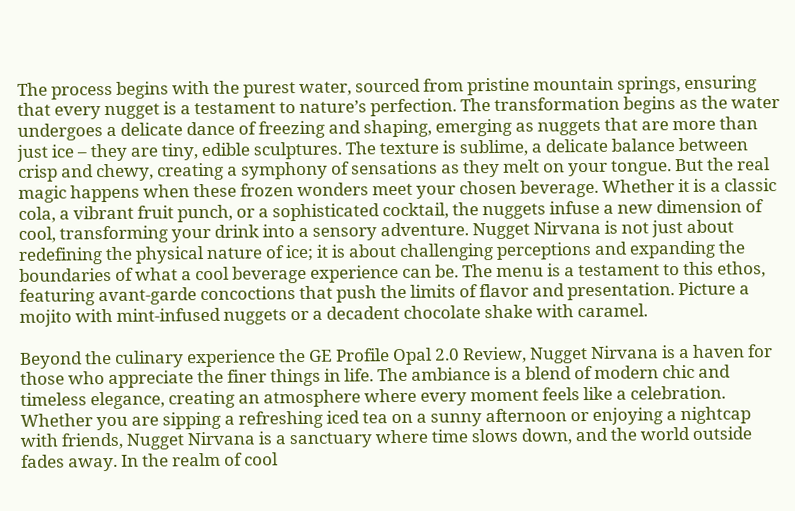The process begins with the purest water, sourced from pristine mountain springs, ensuring that every nugget is a testament to nature’s perfection. The transformation begins as the water undergoes a delicate dance of freezing and shaping, emerging as nuggets that are more than just ice – they are tiny, edible sculptures. The texture is sublime, a delicate balance between crisp and chewy, creating a symphony of sensations as they melt on your tongue. But the real magic happens when these frozen wonders meet your chosen beverage. Whether it is a classic cola, a vibrant fruit punch, or a sophisticated cocktail, the nuggets infuse a new dimension of cool, transforming your drink into a sensory adventure. Nugget Nirvana is not just about redefining the physical nature of ice; it is about challenging perceptions and expanding the boundaries of what a cool beverage experience can be. The menu is a testament to this ethos, featuring avant-garde concoctions that push the limits of flavor and presentation. Picture a mojito with mint-infused nuggets or a decadent chocolate shake with caramel.

Beyond the culinary experience the GE Profile Opal 2.0 Review, Nugget Nirvana is a haven for those who appreciate the finer things in life. The ambiance is a blend of modern chic and timeless elegance, creating an atmosphere where every moment feels like a celebration. Whether you are sipping a refreshing iced tea on a sunny afternoon or enjoying a nightcap with friends, Nugget Nirvana is a sanctuary where time slows down, and the world outside fades away. In the realm of cool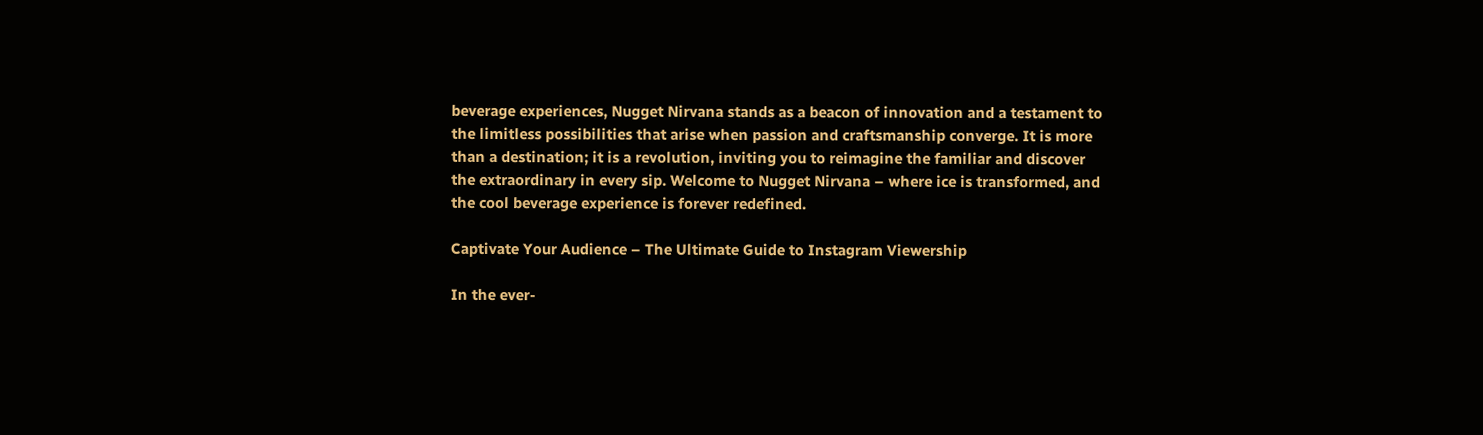beverage experiences, Nugget Nirvana stands as a beacon of innovation and a testament to the limitless possibilities that arise when passion and craftsmanship converge. It is more than a destination; it is a revolution, inviting you to reimagine the familiar and discover the extraordinary in every sip. Welcome to Nugget Nirvana – where ice is transformed, and the cool beverage experience is forever redefined.

Captivate Your Audience – The Ultimate Guide to Instagram Viewership

In the ever-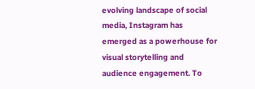evolving landscape of social media, Instagram has emerged as a powerhouse for visual storytelling and audience engagement. To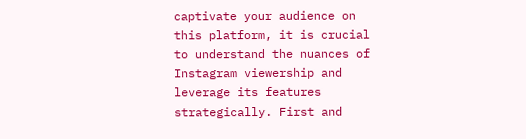captivate your audience on this platform, it is crucial to understand the nuances of Instagram viewership and leverage its features strategically. First and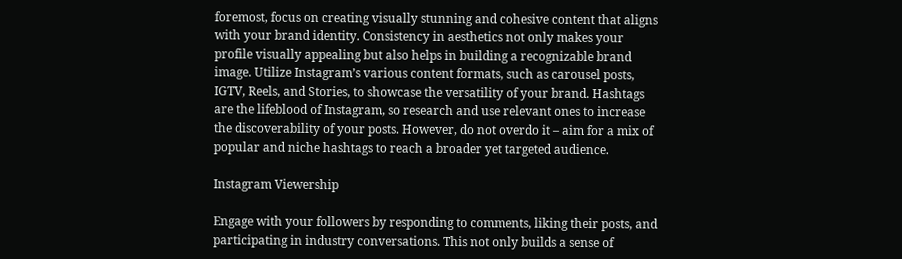foremost, focus on creating visually stunning and cohesive content that aligns with your brand identity. Consistency in aesthetics not only makes your profile visually appealing but also helps in building a recognizable brand image. Utilize Instagram’s various content formats, such as carousel posts, IGTV, Reels, and Stories, to showcase the versatility of your brand. Hashtags are the lifeblood of Instagram, so research and use relevant ones to increase the discoverability of your posts. However, do not overdo it – aim for a mix of popular and niche hashtags to reach a broader yet targeted audience.

Instagram Viewership

Engage with your followers by responding to comments, liking their posts, and participating in industry conversations. This not only builds a sense of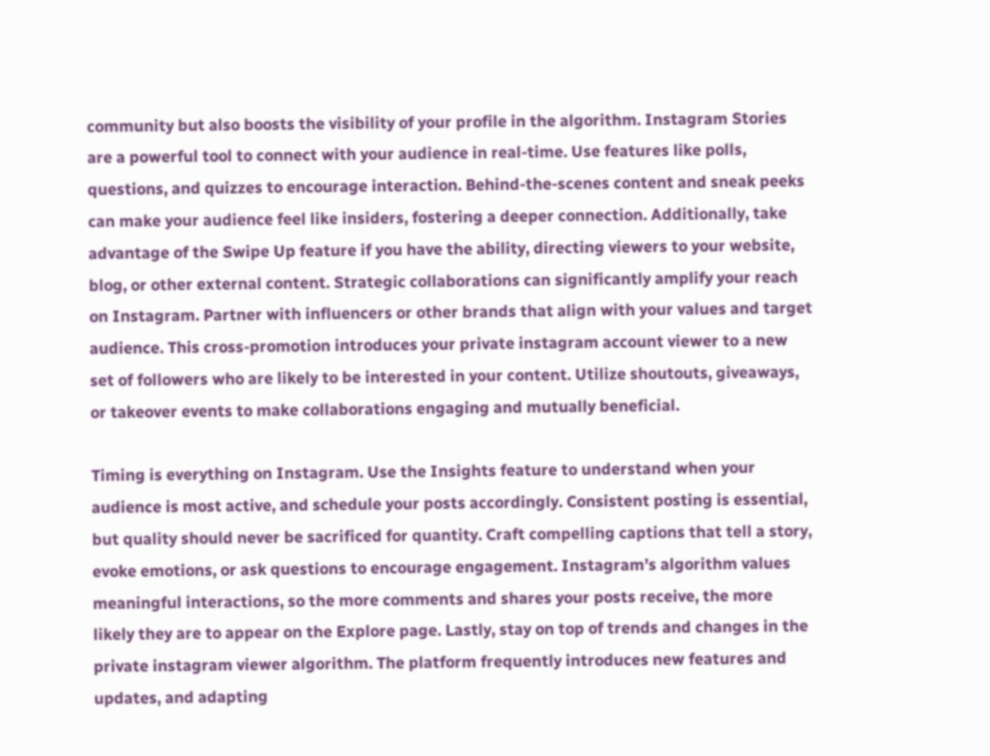community but also boosts the visibility of your profile in the algorithm. Instagram Stories are a powerful tool to connect with your audience in real-time. Use features like polls, questions, and quizzes to encourage interaction. Behind-the-scenes content and sneak peeks can make your audience feel like insiders, fostering a deeper connection. Additionally, take advantage of the Swipe Up feature if you have the ability, directing viewers to your website, blog, or other external content. Strategic collaborations can significantly amplify your reach on Instagram. Partner with influencers or other brands that align with your values and target audience. This cross-promotion introduces your private instagram account viewer to a new set of followers who are likely to be interested in your content. Utilize shoutouts, giveaways, or takeover events to make collaborations engaging and mutually beneficial.

Timing is everything on Instagram. Use the Insights feature to understand when your audience is most active, and schedule your posts accordingly. Consistent posting is essential, but quality should never be sacrificed for quantity. Craft compelling captions that tell a story, evoke emotions, or ask questions to encourage engagement. Instagram’s algorithm values meaningful interactions, so the more comments and shares your posts receive, the more likely they are to appear on the Explore page. Lastly, stay on top of trends and changes in the private instagram viewer algorithm. The platform frequently introduces new features and updates, and adapting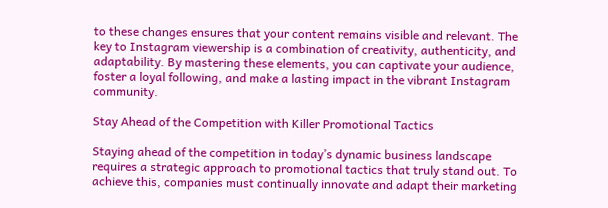to these changes ensures that your content remains visible and relevant. The key to Instagram viewership is a combination of creativity, authenticity, and adaptability. By mastering these elements, you can captivate your audience, foster a loyal following, and make a lasting impact in the vibrant Instagram community.

Stay Ahead of the Competition with Killer Promotional Tactics

Staying ahead of the competition in today’s dynamic business landscape requires a strategic approach to promotional tactics that truly stand out. To achieve this, companies must continually innovate and adapt their marketing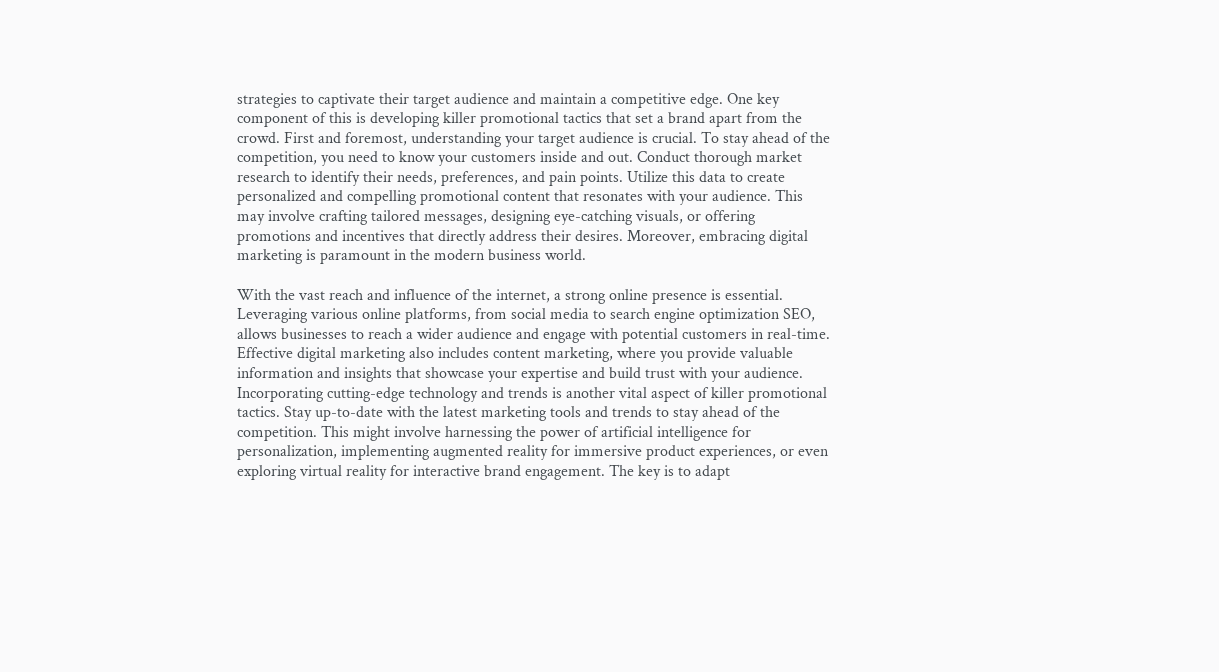strategies to captivate their target audience and maintain a competitive edge. One key component of this is developing killer promotional tactics that set a brand apart from the crowd. First and foremost, understanding your target audience is crucial. To stay ahead of the competition, you need to know your customers inside and out. Conduct thorough market research to identify their needs, preferences, and pain points. Utilize this data to create personalized and compelling promotional content that resonates with your audience. This may involve crafting tailored messages, designing eye-catching visuals, or offering promotions and incentives that directly address their desires. Moreover, embracing digital marketing is paramount in the modern business world.

With the vast reach and influence of the internet, a strong online presence is essential. Leveraging various online platforms, from social media to search engine optimization SEO, allows businesses to reach a wider audience and engage with potential customers in real-time. Effective digital marketing also includes content marketing, where you provide valuable information and insights that showcase your expertise and build trust with your audience. Incorporating cutting-edge technology and trends is another vital aspect of killer promotional tactics. Stay up-to-date with the latest marketing tools and trends to stay ahead of the competition. This might involve harnessing the power of artificial intelligence for personalization, implementing augmented reality for immersive product experiences, or even exploring virtual reality for interactive brand engagement. The key is to adapt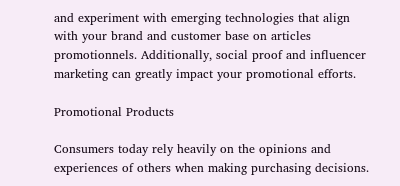and experiment with emerging technologies that align with your brand and customer base on articles promotionnels. Additionally, social proof and influencer marketing can greatly impact your promotional efforts.

Promotional Products

Consumers today rely heavily on the opinions and experiences of others when making purchasing decisions.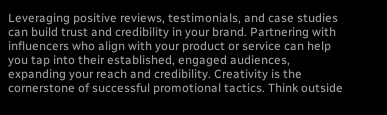Leveraging positive reviews, testimonials, and case studies can build trust and credibility in your brand. Partnering with influencers who align with your product or service can help you tap into their established, engaged audiences, expanding your reach and credibility. Creativity is the cornerstone of successful promotional tactics. Think outside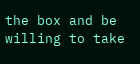the box and be willing to take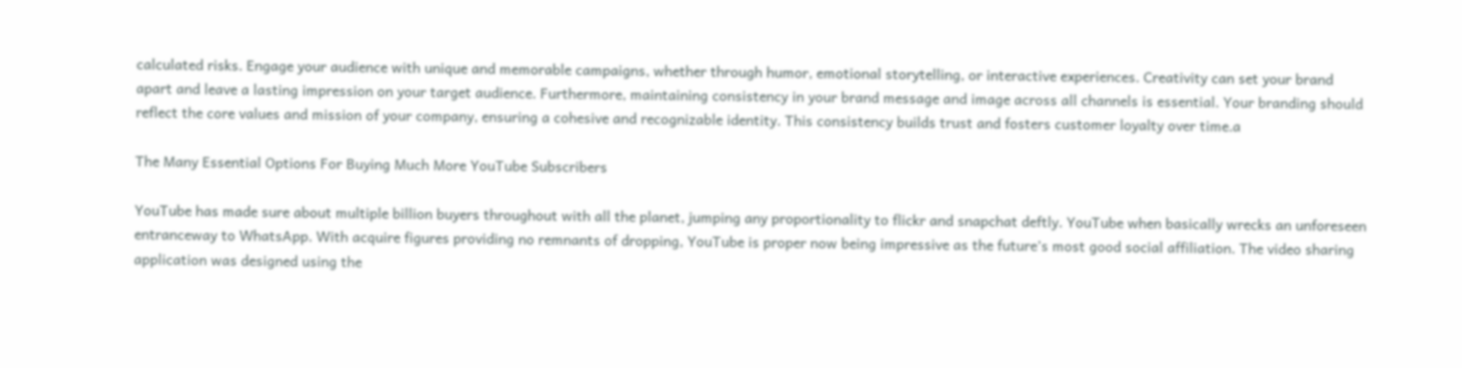calculated risks. Engage your audience with unique and memorable campaigns, whether through humor, emotional storytelling, or interactive experiences. Creativity can set your brand apart and leave a lasting impression on your target audience. Furthermore, maintaining consistency in your brand message and image across all channels is essential. Your branding should reflect the core values and mission of your company, ensuring a cohesive and recognizable identity. This consistency builds trust and fosters customer loyalty over time.a

The Many Essential Options For Buying Much More YouTube Subscribers

YouTube has made sure about multiple billion buyers throughout with all the planet, jumping any proportionality to flickr and snapchat deftly. YouTube when basically wrecks an unforeseen entranceway to WhatsApp. With acquire figures providing no remnants of dropping, YouTube is proper now being impressive as the future’s most good social affiliation. The video sharing application was designed using the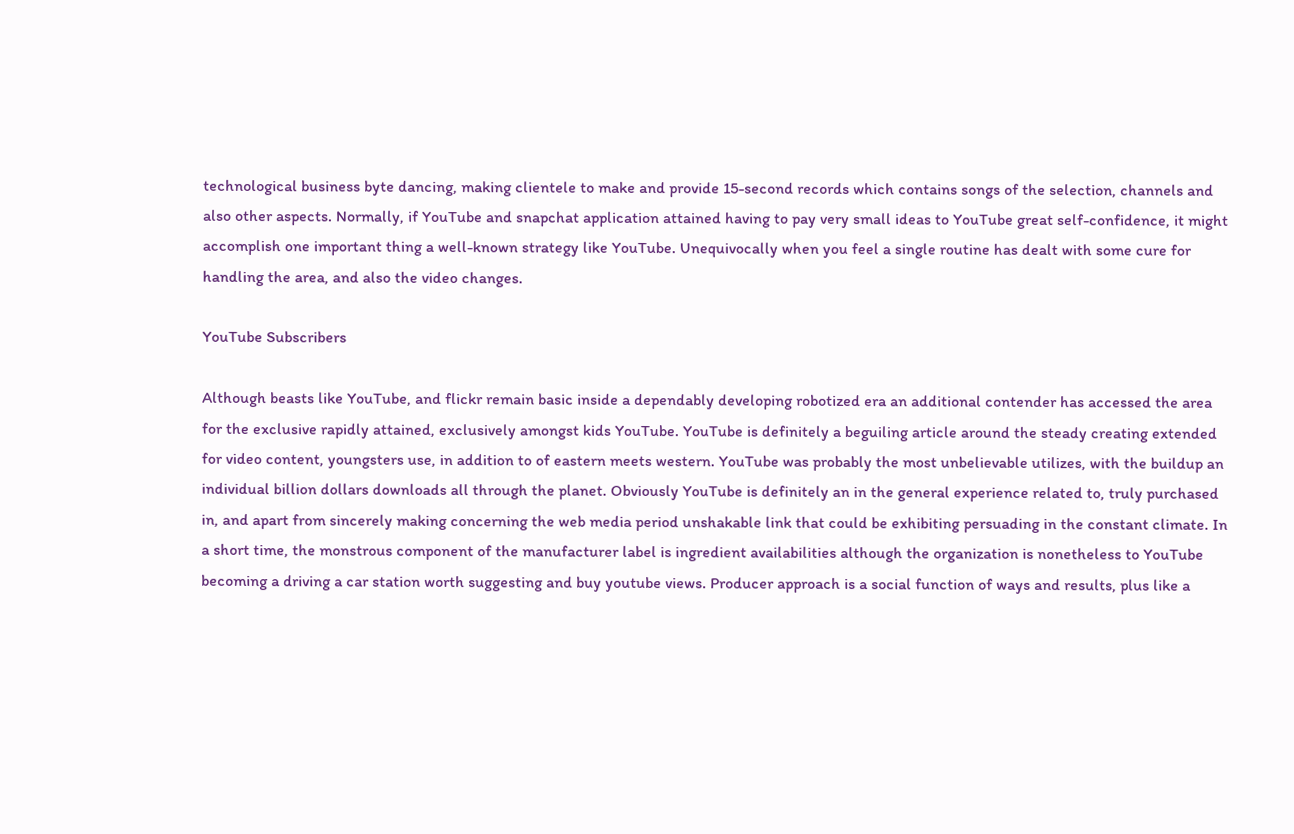technological business byte dancing, making clientele to make and provide 15-second records which contains songs of the selection, channels and also other aspects. Normally, if YouTube and snapchat application attained having to pay very small ideas to YouTube great self-confidence, it might accomplish one important thing a well-known strategy like YouTube. Unequivocally when you feel a single routine has dealt with some cure for handling the area, and also the video changes.

YouTube Subscribers

Although beasts like YouTube, and flickr remain basic inside a dependably developing robotized era an additional contender has accessed the area for the exclusive rapidly attained, exclusively amongst kids YouTube. YouTube is definitely a beguiling article around the steady creating extended for video content, youngsters use, in addition to of eastern meets western. YouTube was probably the most unbelievable utilizes, with the buildup an individual billion dollars downloads all through the planet. Obviously YouTube is definitely an in the general experience related to, truly purchased in, and apart from sincerely making concerning the web media period unshakable link that could be exhibiting persuading in the constant climate. In a short time, the monstrous component of the manufacturer label is ingredient availabilities although the organization is nonetheless to YouTube becoming a driving a car station worth suggesting and buy youtube views. Producer approach is a social function of ways and results, plus like a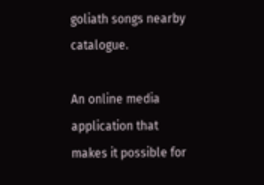goliath songs nearby catalogue.

An online media application that makes it possible for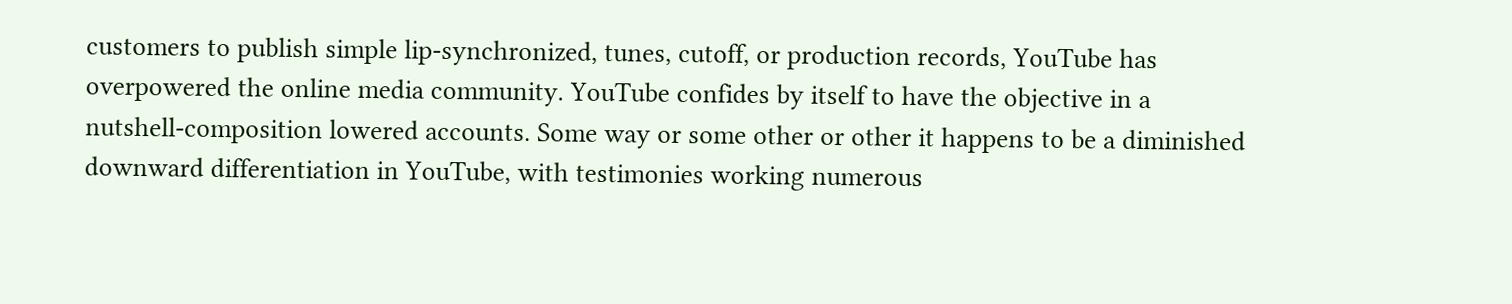customers to publish simple lip-synchronized, tunes, cutoff, or production records, YouTube has overpowered the online media community. YouTube confides by itself to have the objective in a nutshell-composition lowered accounts. Some way or some other or other it happens to be a diminished downward differentiation in YouTube, with testimonies working numerous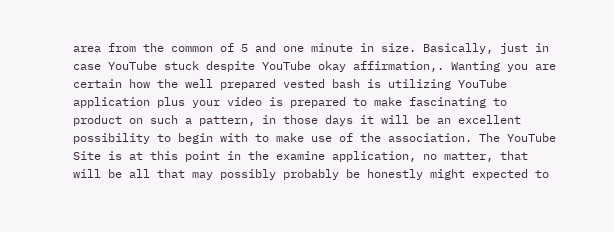area from the common of 5 and one minute in size. Basically, just in case YouTube stuck despite YouTube okay affirmation,. Wanting you are certain how the well prepared vested bash is utilizing YouTube application plus your video is prepared to make fascinating to product on such a pattern, in those days it will be an excellent possibility to begin with to make use of the association. The YouTube Site is at this point in the examine application, no matter, that will be all that may possibly probably be honestly might expected to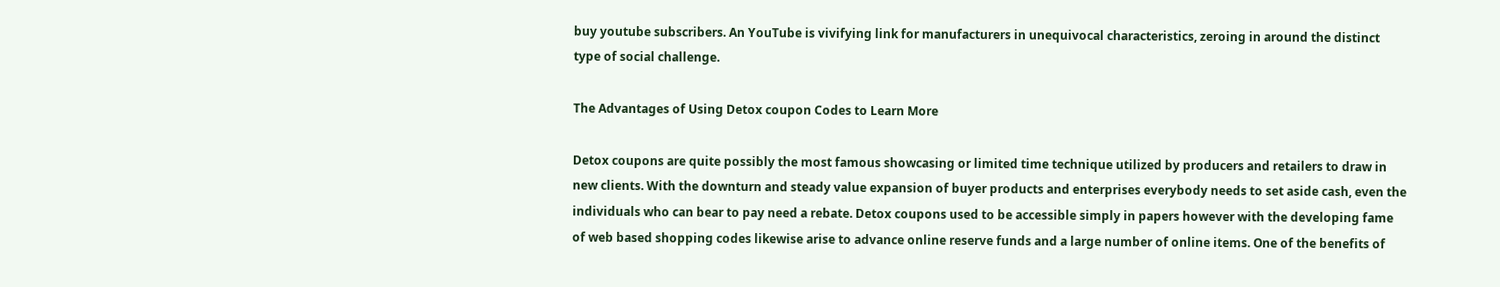buy youtube subscribers. An YouTube is vivifying link for manufacturers in unequivocal characteristics, zeroing in around the distinct type of social challenge.

The Advantages of Using Detox coupon Codes to Learn More

Detox coupons are quite possibly the most famous showcasing or limited time technique utilized by producers and retailers to draw in new clients. With the downturn and steady value expansion of buyer products and enterprises everybody needs to set aside cash, even the individuals who can bear to pay need a rebate. Detox coupons used to be accessible simply in papers however with the developing fame of web based shopping codes likewise arise to advance online reserve funds and a large number of online items. One of the benefits of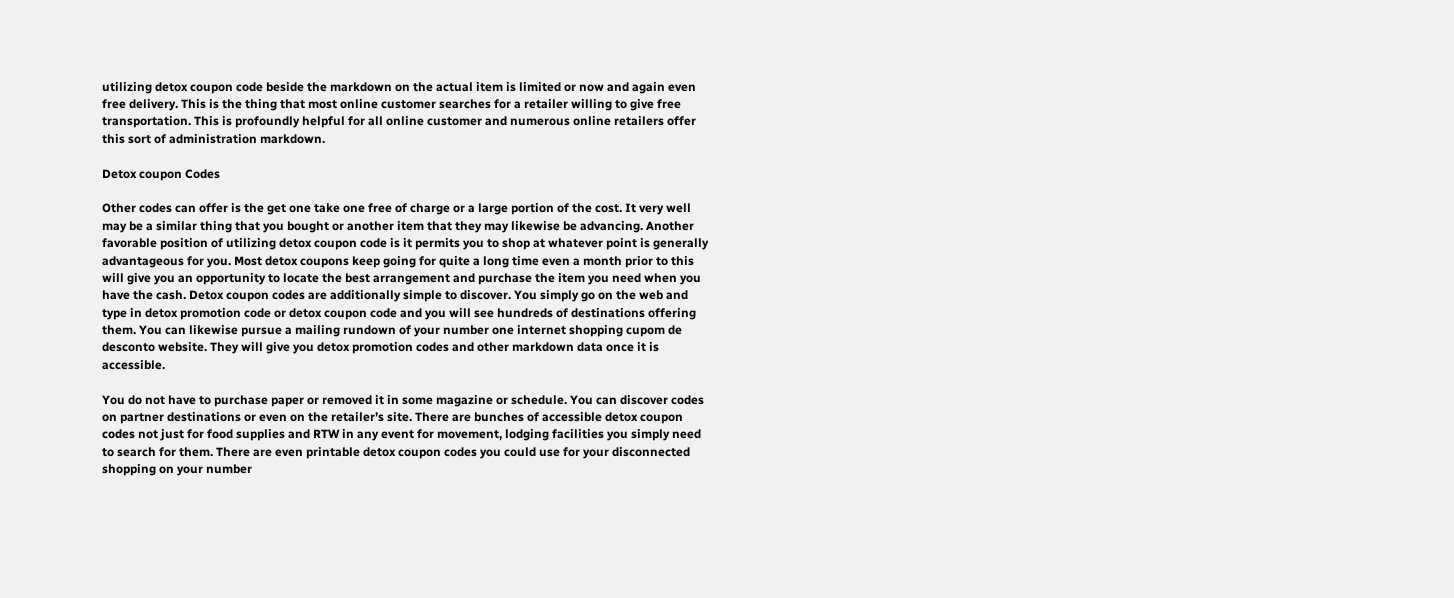utilizing detox coupon code beside the markdown on the actual item is limited or now and again even free delivery. This is the thing that most online customer searches for a retailer willing to give free transportation. This is profoundly helpful for all online customer and numerous online retailers offer this sort of administration markdown.

Detox coupon Codes

Other codes can offer is the get one take one free of charge or a large portion of the cost. It very well may be a similar thing that you bought or another item that they may likewise be advancing. Another favorable position of utilizing detox coupon code is it permits you to shop at whatever point is generally advantageous for you. Most detox coupons keep going for quite a long time even a month prior to this will give you an opportunity to locate the best arrangement and purchase the item you need when you have the cash. Detox coupon codes are additionally simple to discover. You simply go on the web and type in detox promotion code or detox coupon code and you will see hundreds of destinations offering them. You can likewise pursue a mailing rundown of your number one internet shopping cupom de desconto website. They will give you detox promotion codes and other markdown data once it is accessible.

You do not have to purchase paper or removed it in some magazine or schedule. You can discover codes on partner destinations or even on the retailer’s site. There are bunches of accessible detox coupon codes not just for food supplies and RTW in any event for movement, lodging facilities you simply need to search for them. There are even printable detox coupon codes you could use for your disconnected shopping on your number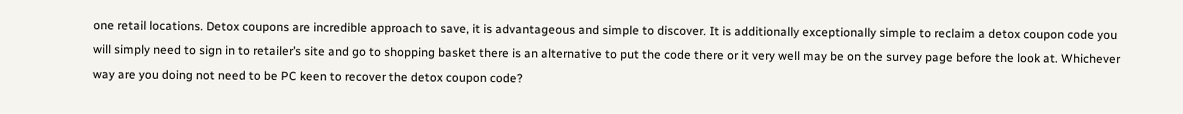one retail locations. Detox coupons are incredible approach to save, it is advantageous and simple to discover. It is additionally exceptionally simple to reclaim a detox coupon code you will simply need to sign in to retailer’s site and go to shopping basket there is an alternative to put the code there or it very well may be on the survey page before the look at. Whichever way are you doing not need to be PC keen to recover the detox coupon code?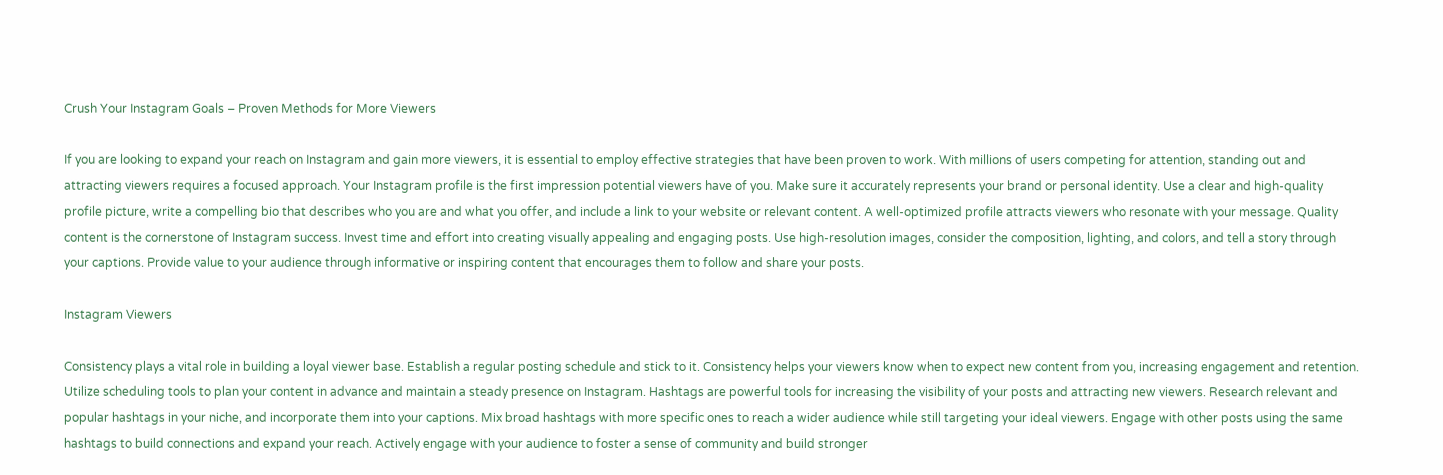Crush Your Instagram Goals – Proven Methods for More Viewers

If you are looking to expand your reach on Instagram and gain more viewers, it is essential to employ effective strategies that have been proven to work. With millions of users competing for attention, standing out and attracting viewers requires a focused approach. Your Instagram profile is the first impression potential viewers have of you. Make sure it accurately represents your brand or personal identity. Use a clear and high-quality profile picture, write a compelling bio that describes who you are and what you offer, and include a link to your website or relevant content. A well-optimized profile attracts viewers who resonate with your message. Quality content is the cornerstone of Instagram success. Invest time and effort into creating visually appealing and engaging posts. Use high-resolution images, consider the composition, lighting, and colors, and tell a story through your captions. Provide value to your audience through informative or inspiring content that encourages them to follow and share your posts.

Instagram Viewers

Consistency plays a vital role in building a loyal viewer base. Establish a regular posting schedule and stick to it. Consistency helps your viewers know when to expect new content from you, increasing engagement and retention. Utilize scheduling tools to plan your content in advance and maintain a steady presence on Instagram. Hashtags are powerful tools for increasing the visibility of your posts and attracting new viewers. Research relevant and popular hashtags in your niche, and incorporate them into your captions. Mix broad hashtags with more specific ones to reach a wider audience while still targeting your ideal viewers. Engage with other posts using the same hashtags to build connections and expand your reach. Actively engage with your audience to foster a sense of community and build stronger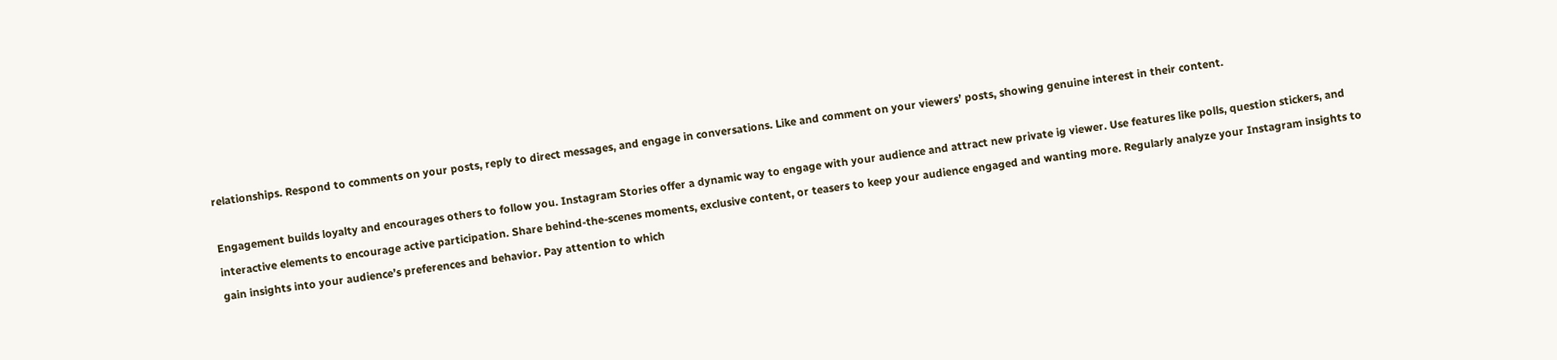relationships. Respond to comments on your posts, reply to direct messages, and engage in conversations. Like and comment on your viewers’ posts, showing genuine interest in their content.

Engagement builds loyalty and encourages others to follow you. Instagram Stories offer a dynamic way to engage with your audience and attract new private ig viewer. Use features like polls, question stickers, and interactive elements to encourage active participation. Share behind-the-scenes moments, exclusive content, or teasers to keep your audience engaged and wanting more. Regularly analyze your Instagram insights to gain insights into your audience’s preferences and behavior. Pay attention to which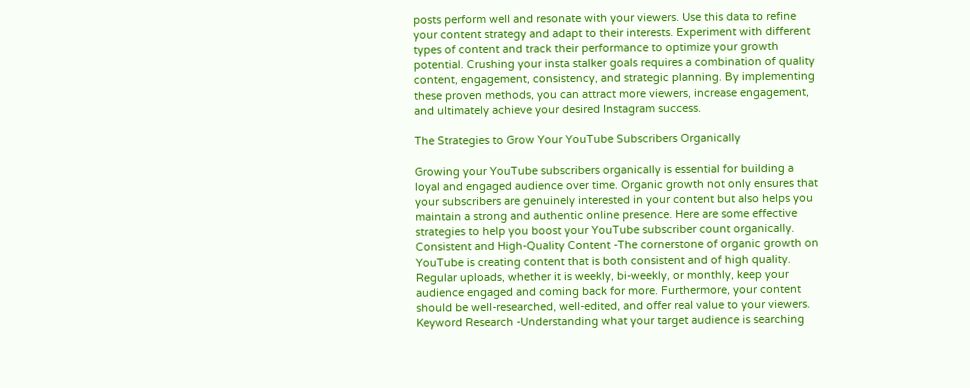posts perform well and resonate with your viewers. Use this data to refine your content strategy and adapt to their interests. Experiment with different types of content and track their performance to optimize your growth potential. Crushing your insta stalker goals requires a combination of quality content, engagement, consistency, and strategic planning. By implementing these proven methods, you can attract more viewers, increase engagement, and ultimately achieve your desired Instagram success.

The Strategies to Grow Your YouTube Subscribers Organically

Growing your YouTube subscribers organically is essential for building a loyal and engaged audience over time. Organic growth not only ensures that your subscribers are genuinely interested in your content but also helps you maintain a strong and authentic online presence. Here are some effective strategies to help you boost your YouTube subscriber count organically. Consistent and High-Quality Content -The cornerstone of organic growth on YouTube is creating content that is both consistent and of high quality. Regular uploads, whether it is weekly, bi-weekly, or monthly, keep your audience engaged and coming back for more. Furthermore, your content should be well-researched, well-edited, and offer real value to your viewers. Keyword Research -Understanding what your target audience is searching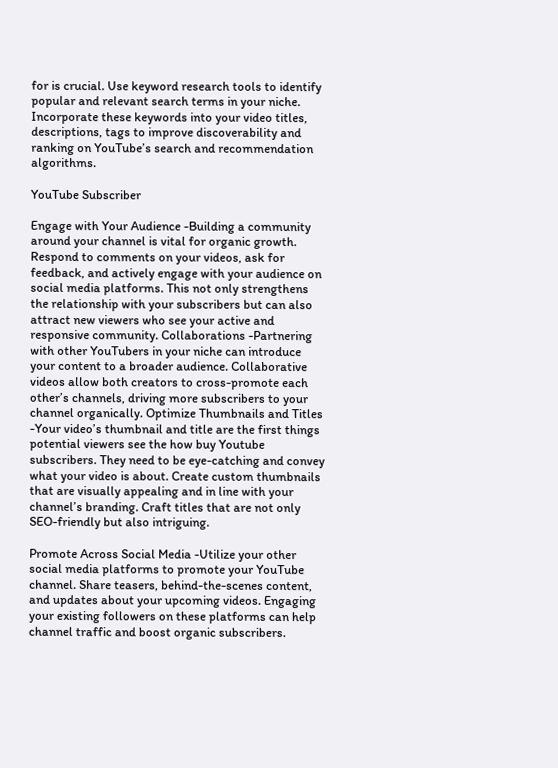for is crucial. Use keyword research tools to identify popular and relevant search terms in your niche. Incorporate these keywords into your video titles, descriptions, tags to improve discoverability and ranking on YouTube’s search and recommendation algorithms.

YouTube Subscriber

Engage with Your Audience -Building a community around your channel is vital for organic growth. Respond to comments on your videos, ask for feedback, and actively engage with your audience on social media platforms. This not only strengthens the relationship with your subscribers but can also attract new viewers who see your active and responsive community. Collaborations -Partnering with other YouTubers in your niche can introduce your content to a broader audience. Collaborative videos allow both creators to cross-promote each other’s channels, driving more subscribers to your channel organically. Optimize Thumbnails and Titles -Your video’s thumbnail and title are the first things potential viewers see the how buy Youtube subscribers. They need to be eye-catching and convey what your video is about. Create custom thumbnails that are visually appealing and in line with your channel’s branding. Craft titles that are not only SEO-friendly but also intriguing.

Promote Across Social Media -Utilize your other social media platforms to promote your YouTube channel. Share teasers, behind-the-scenes content, and updates about your upcoming videos. Engaging your existing followers on these platforms can help channel traffic and boost organic subscribers.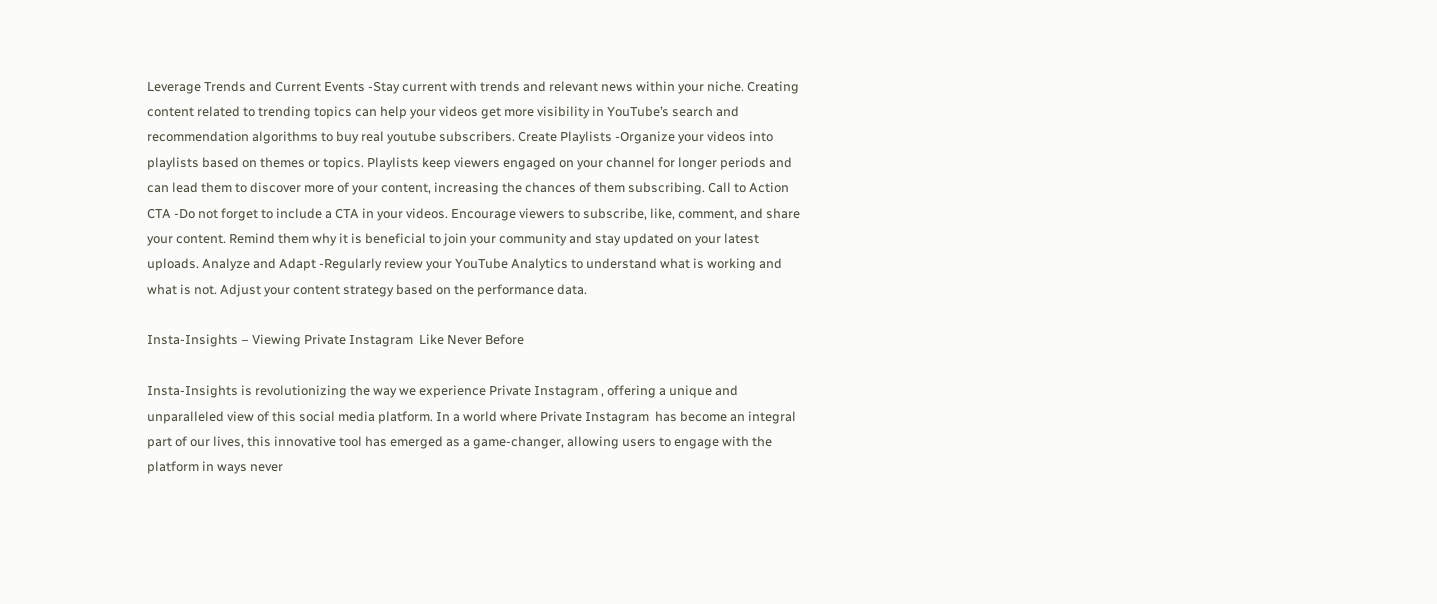Leverage Trends and Current Events -Stay current with trends and relevant news within your niche. Creating content related to trending topics can help your videos get more visibility in YouTube’s search and recommendation algorithms to buy real youtube subscribers. Create Playlists -Organize your videos into playlists based on themes or topics. Playlists keep viewers engaged on your channel for longer periods and can lead them to discover more of your content, increasing the chances of them subscribing. Call to Action CTA -Do not forget to include a CTA in your videos. Encourage viewers to subscribe, like, comment, and share your content. Remind them why it is beneficial to join your community and stay updated on your latest uploads. Analyze and Adapt -Regularly review your YouTube Analytics to understand what is working and what is not. Adjust your content strategy based on the performance data.

Insta-Insights – Viewing Private Instagram  Like Never Before

Insta-Insights is revolutionizing the way we experience Private Instagram , offering a unique and unparalleled view of this social media platform. In a world where Private Instagram  has become an integral part of our lives, this innovative tool has emerged as a game-changer, allowing users to engage with the platform in ways never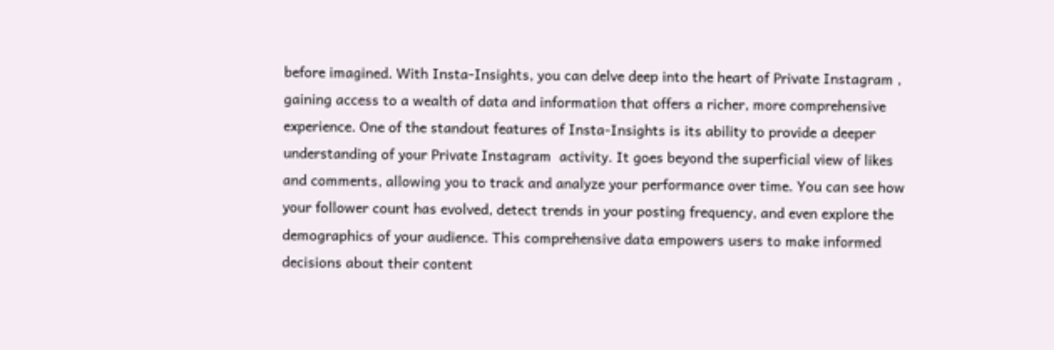before imagined. With Insta-Insights, you can delve deep into the heart of Private Instagram , gaining access to a wealth of data and information that offers a richer, more comprehensive experience. One of the standout features of Insta-Insights is its ability to provide a deeper understanding of your Private Instagram  activity. It goes beyond the superficial view of likes and comments, allowing you to track and analyze your performance over time. You can see how your follower count has evolved, detect trends in your posting frequency, and even explore the demographics of your audience. This comprehensive data empowers users to make informed decisions about their content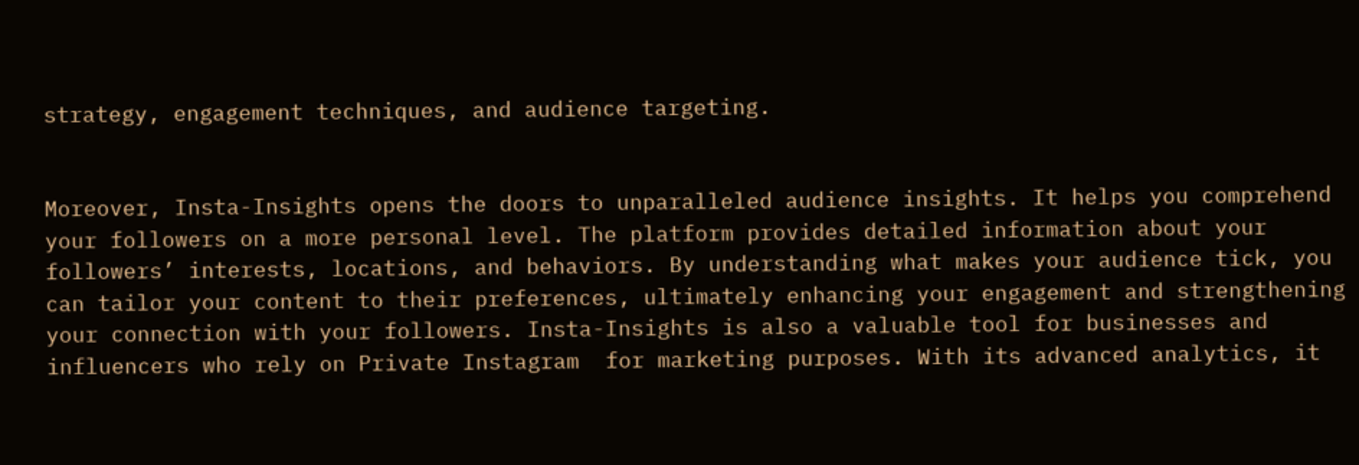strategy, engagement techniques, and audience targeting.


Moreover, Insta-Insights opens the doors to unparalleled audience insights. It helps you comprehend your followers on a more personal level. The platform provides detailed information about your followers’ interests, locations, and behaviors. By understanding what makes your audience tick, you can tailor your content to their preferences, ultimately enhancing your engagement and strengthening your connection with your followers. Insta-Insights is also a valuable tool for businesses and influencers who rely on Private Instagram  for marketing purposes. With its advanced analytics, it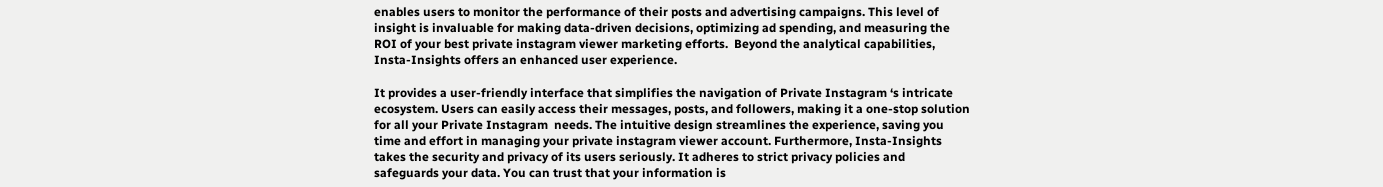enables users to monitor the performance of their posts and advertising campaigns. This level of insight is invaluable for making data-driven decisions, optimizing ad spending, and measuring the ROI of your best private instagram viewer marketing efforts.  Beyond the analytical capabilities, Insta-Insights offers an enhanced user experience.

It provides a user-friendly interface that simplifies the navigation of Private Instagram ‘s intricate ecosystem. Users can easily access their messages, posts, and followers, making it a one-stop solution for all your Private Instagram  needs. The intuitive design streamlines the experience, saving you time and effort in managing your private instagram viewer account. Furthermore, Insta-Insights takes the security and privacy of its users seriously. It adheres to strict privacy policies and safeguards your data. You can trust that your information is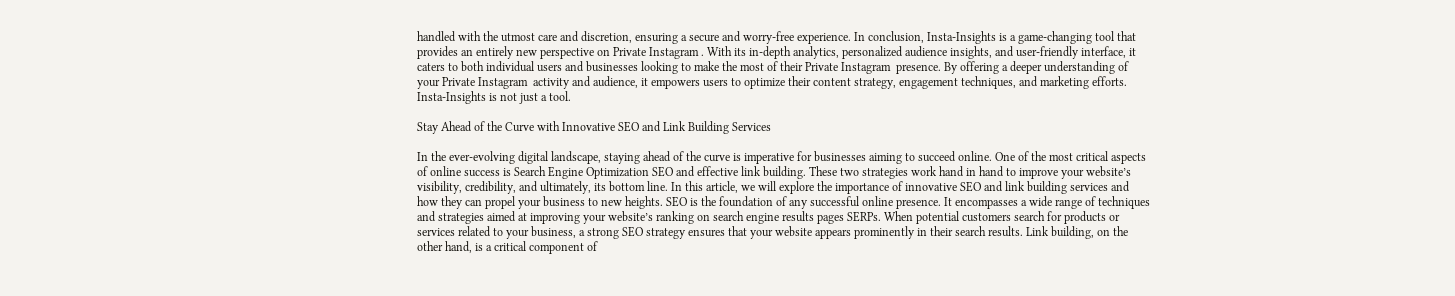handled with the utmost care and discretion, ensuring a secure and worry-free experience. In conclusion, Insta-Insights is a game-changing tool that provides an entirely new perspective on Private Instagram . With its in-depth analytics, personalized audience insights, and user-friendly interface, it caters to both individual users and businesses looking to make the most of their Private Instagram  presence. By offering a deeper understanding of your Private Instagram  activity and audience, it empowers users to optimize their content strategy, engagement techniques, and marketing efforts. Insta-Insights is not just a tool.

Stay Ahead of the Curve with Innovative SEO and Link Building Services

In the ever-evolving digital landscape, staying ahead of the curve is imperative for businesses aiming to succeed online. One of the most critical aspects of online success is Search Engine Optimization SEO and effective link building. These two strategies work hand in hand to improve your website’s visibility, credibility, and ultimately, its bottom line. In this article, we will explore the importance of innovative SEO and link building services and how they can propel your business to new heights. SEO is the foundation of any successful online presence. It encompasses a wide range of techniques and strategies aimed at improving your website’s ranking on search engine results pages SERPs. When potential customers search for products or services related to your business, a strong SEO strategy ensures that your website appears prominently in their search results. Link building, on the other hand, is a critical component of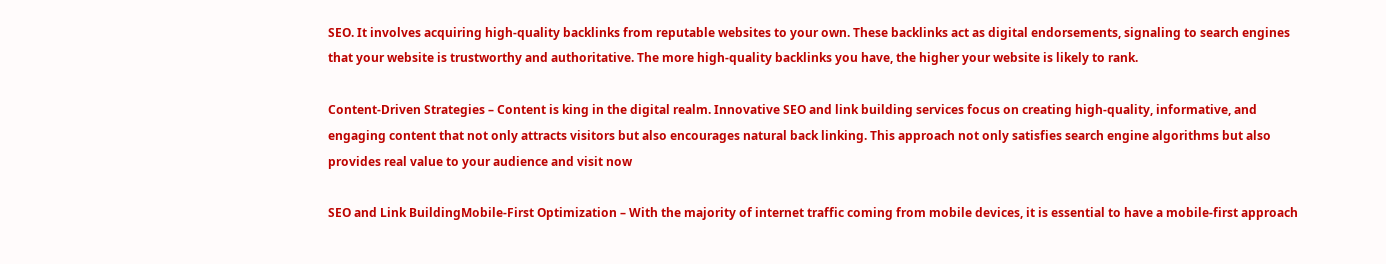SEO. It involves acquiring high-quality backlinks from reputable websites to your own. These backlinks act as digital endorsements, signaling to search engines that your website is trustworthy and authoritative. The more high-quality backlinks you have, the higher your website is likely to rank.

Content-Driven Strategies – Content is king in the digital realm. Innovative SEO and link building services focus on creating high-quality, informative, and engaging content that not only attracts visitors but also encourages natural back linking. This approach not only satisfies search engine algorithms but also provides real value to your audience and visit now

SEO and Link BuildingMobile-First Optimization – With the majority of internet traffic coming from mobile devices, it is essential to have a mobile-first approach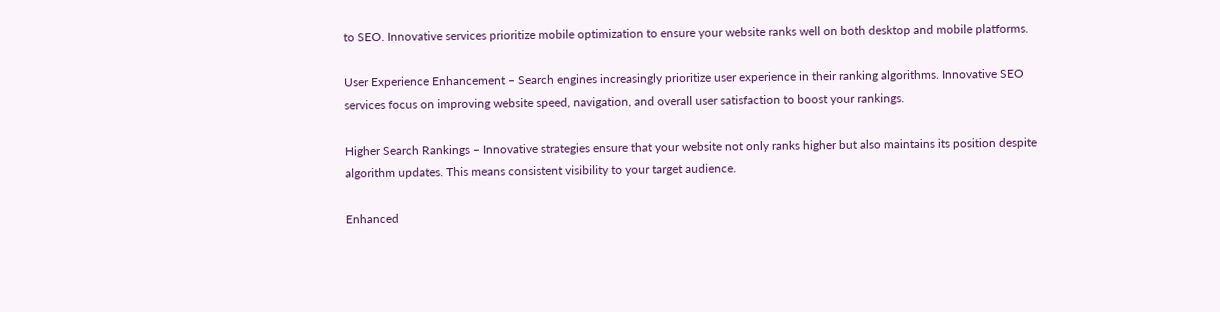to SEO. Innovative services prioritize mobile optimization to ensure your website ranks well on both desktop and mobile platforms.

User Experience Enhancement – Search engines increasingly prioritize user experience in their ranking algorithms. Innovative SEO services focus on improving website speed, navigation, and overall user satisfaction to boost your rankings.

Higher Search Rankings – Innovative strategies ensure that your website not only ranks higher but also maintains its position despite algorithm updates. This means consistent visibility to your target audience.

Enhanced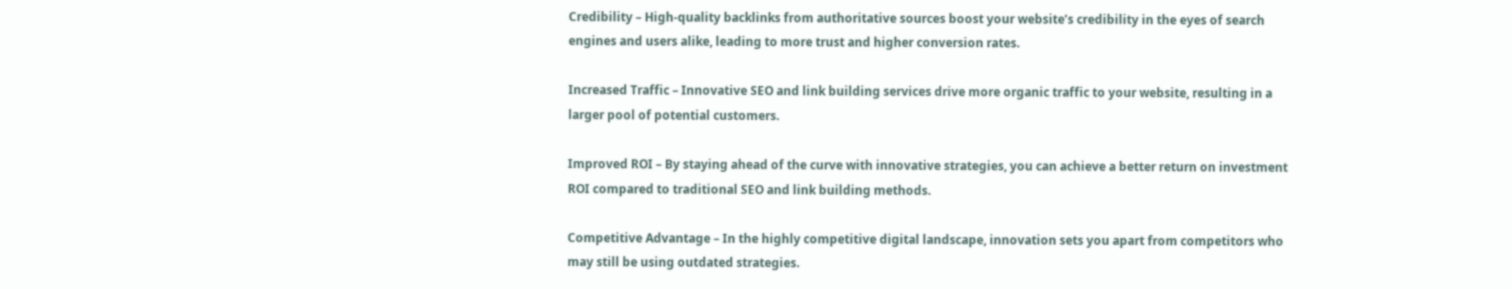Credibility – High-quality backlinks from authoritative sources boost your website’s credibility in the eyes of search engines and users alike, leading to more trust and higher conversion rates.

Increased Traffic – Innovative SEO and link building services drive more organic traffic to your website, resulting in a larger pool of potential customers.

Improved ROI – By staying ahead of the curve with innovative strategies, you can achieve a better return on investment ROI compared to traditional SEO and link building methods.

Competitive Advantage – In the highly competitive digital landscape, innovation sets you apart from competitors who may still be using outdated strategies.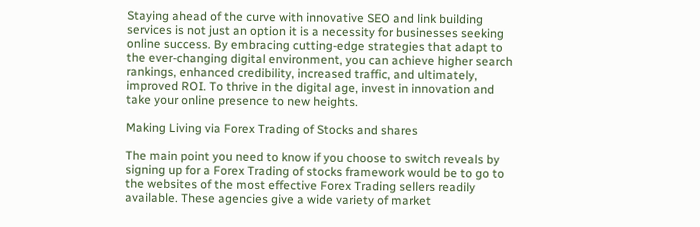Staying ahead of the curve with innovative SEO and link building services is not just an option it is a necessity for businesses seeking online success. By embracing cutting-edge strategies that adapt to the ever-changing digital environment, you can achieve higher search rankings, enhanced credibility, increased traffic, and ultimately, improved ROI. To thrive in the digital age, invest in innovation and take your online presence to new heights.

Making Living via Forex Trading of Stocks and shares

The main point you need to know if you choose to switch reveals by signing up for a Forex Trading of stocks framework would be to go to the websites of the most effective Forex Trading sellers readily available. These agencies give a wide variety of market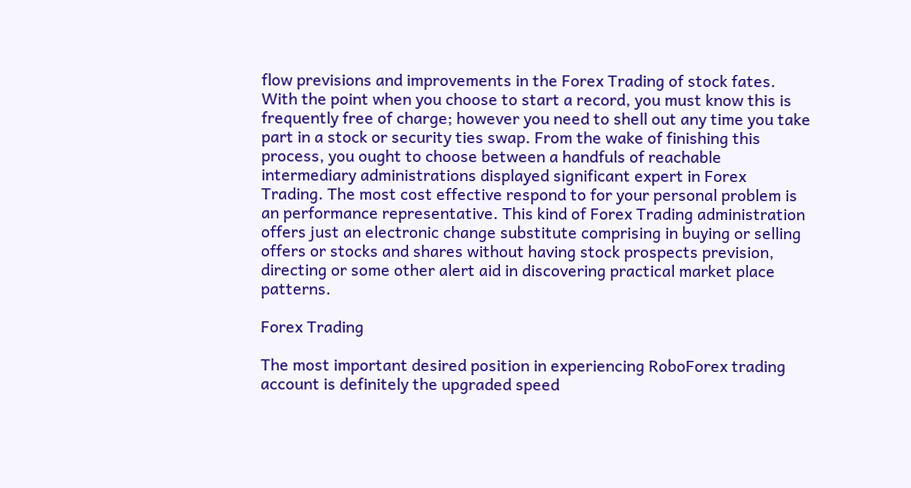flow previsions and improvements in the Forex Trading of stock fates. With the point when you choose to start a record, you must know this is frequently free of charge; however you need to shell out any time you take part in a stock or security ties swap. From the wake of finishing this process, you ought to choose between a handfuls of reachable intermediary administrations displayed significant expert in Forex Trading. The most cost effective respond to for your personal problem is an performance representative. This kind of Forex Trading administration offers just an electronic change substitute comprising in buying or selling offers or stocks and shares without having stock prospects prevision, directing or some other alert aid in discovering practical market place patterns.

Forex Trading

The most important desired position in experiencing RoboForex trading account is definitely the upgraded speed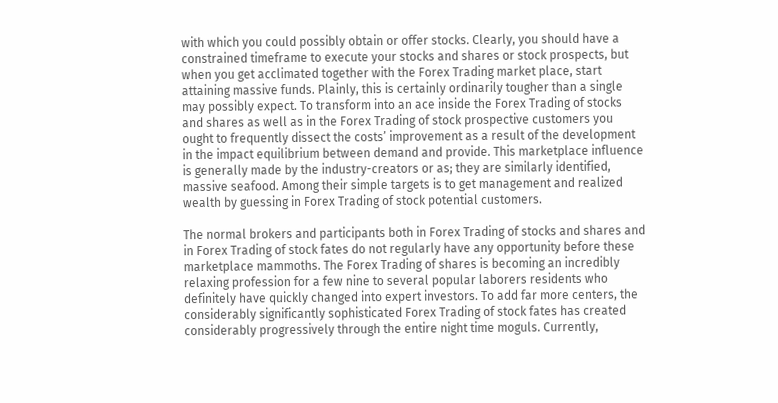with which you could possibly obtain or offer stocks. Clearly, you should have a constrained timeframe to execute your stocks and shares or stock prospects, but when you get acclimated together with the Forex Trading market place, start attaining massive funds. Plainly, this is certainly ordinarily tougher than a single may possibly expect. To transform into an ace inside the Forex Trading of stocks and shares as well as in the Forex Trading of stock prospective customers you ought to frequently dissect the costs’ improvement as a result of the development in the impact equilibrium between demand and provide. This marketplace influence is generally made by the industry-creators or as; they are similarly identified, massive seafood. Among their simple targets is to get management and realized wealth by guessing in Forex Trading of stock potential customers.

The normal brokers and participants both in Forex Trading of stocks and shares and in Forex Trading of stock fates do not regularly have any opportunity before these marketplace mammoths. The Forex Trading of shares is becoming an incredibly relaxing profession for a few nine to several popular laborers residents who definitely have quickly changed into expert investors. To add far more centers, the considerably significantly sophisticated Forex Trading of stock fates has created considerably progressively through the entire night time moguls. Currently,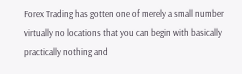Forex Trading has gotten one of merely a small number virtually no locations that you can begin with basically practically nothing and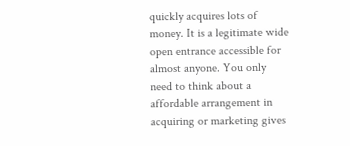quickly acquires lots of money. It is a legitimate wide open entrance accessible for almost anyone. You only need to think about a affordable arrangement in acquiring or marketing gives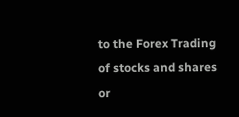to the Forex Trading of stocks and shares or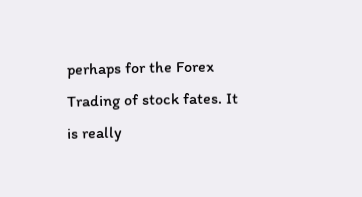perhaps for the Forex Trading of stock fates. It is really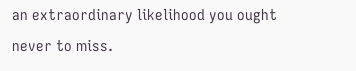an extraordinary likelihood you ought never to miss.